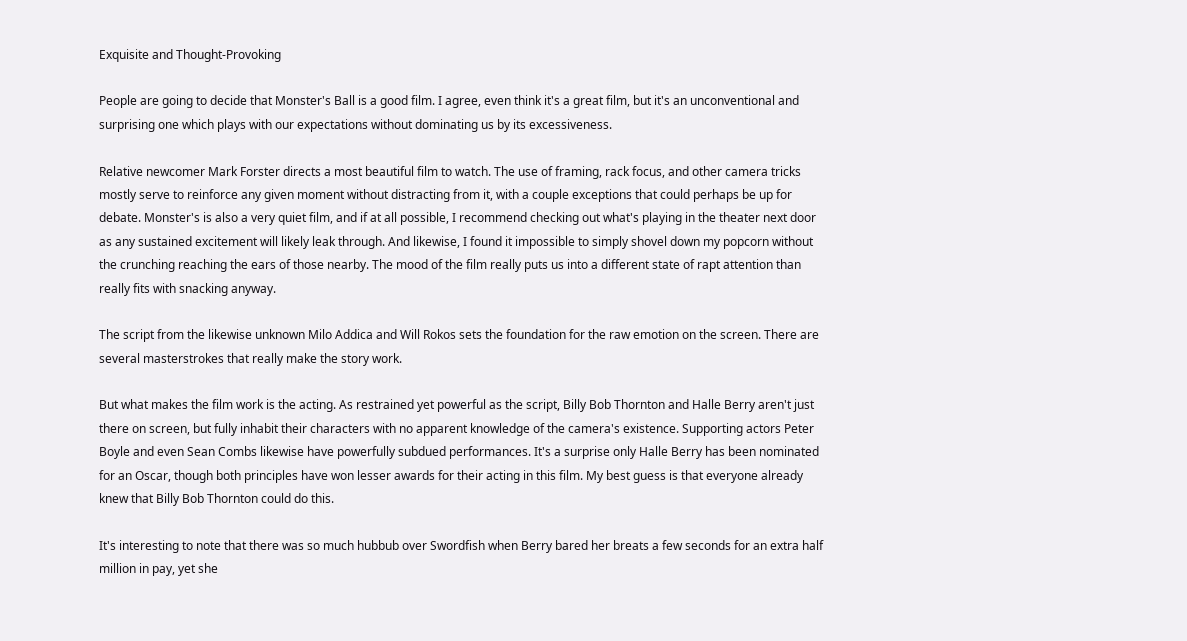Exquisite and Thought-Provoking

People are going to decide that Monster's Ball is a good film. I agree, even think it's a great film, but it's an unconventional and surprising one which plays with our expectations without dominating us by its excessiveness.

Relative newcomer Mark Forster directs a most beautiful film to watch. The use of framing, rack focus, and other camera tricks mostly serve to reinforce any given moment without distracting from it, with a couple exceptions that could perhaps be up for debate. Monster's is also a very quiet film, and if at all possible, I recommend checking out what's playing in the theater next door as any sustained excitement will likely leak through. And likewise, I found it impossible to simply shovel down my popcorn without the crunching reaching the ears of those nearby. The mood of the film really puts us into a different state of rapt attention than really fits with snacking anyway.

The script from the likewise unknown Milo Addica and Will Rokos sets the foundation for the raw emotion on the screen. There are several masterstrokes that really make the story work.

But what makes the film work is the acting. As restrained yet powerful as the script, Billy Bob Thornton and Halle Berry aren't just there on screen, but fully inhabit their characters with no apparent knowledge of the camera's existence. Supporting actors Peter Boyle and even Sean Combs likewise have powerfully subdued performances. It's a surprise only Halle Berry has been nominated for an Oscar, though both principles have won lesser awards for their acting in this film. My best guess is that everyone already knew that Billy Bob Thornton could do this.

It's interesting to note that there was so much hubbub over Swordfish when Berry bared her breats a few seconds for an extra half million in pay, yet she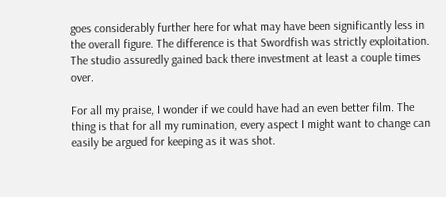goes considerably further here for what may have been significantly less in the overall figure. The difference is that Swordfish was strictly exploitation. The studio assuredly gained back there investment at least a couple times over.

For all my praise, I wonder if we could have had an even better film. The thing is that for all my rumination, every aspect I might want to change can easily be argued for keeping as it was shot.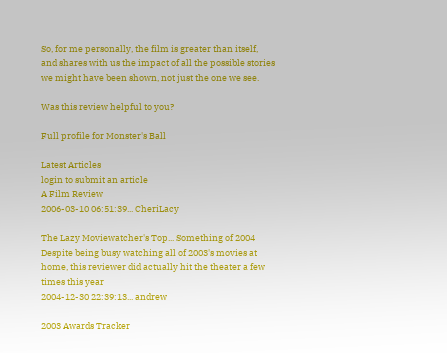So, for me personally, the film is greater than itself, and shares with us the impact of all the possible stories we might have been shown, not just the one we see.

Was this review helpful to you?

Full profile for Monster's Ball

Latest Articles
login to submit an article
A Film Review
2006-03-10 06:51:39... CheriLacy

The Lazy Moviewatcher's Top... Something of 2004
Despite being busy watching all of 2003's movies at home, this reviewer did actually hit the theater a few times this year
2004-12-30 22:39:13... andrew

2003 Awards Tracker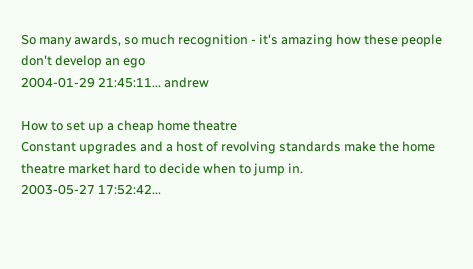So many awards, so much recognition - it's amazing how these people don't develop an ego
2004-01-29 21:45:11... andrew

How to set up a cheap home theatre
Constant upgrades and a host of revolving standards make the home theatre market hard to decide when to jump in.
2003-05-27 17:52:42...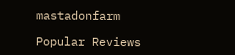mastadonfarm

Popular Reviews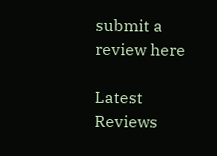submit a review here

Latest Reviews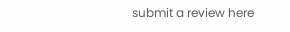submit a review here